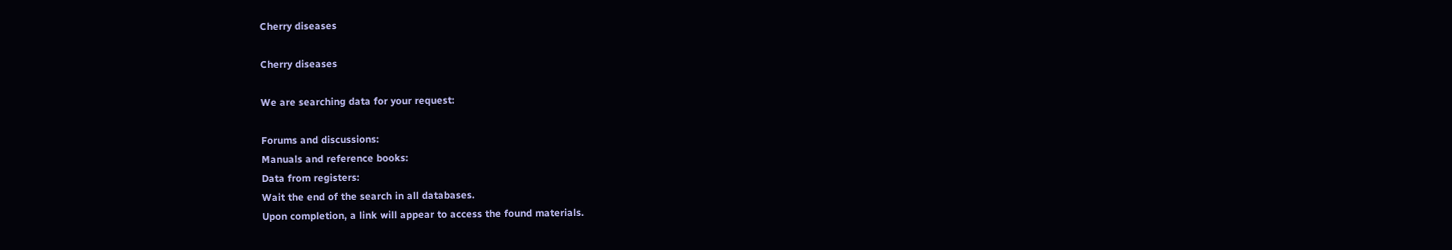Cherry diseases

Cherry diseases

We are searching data for your request:

Forums and discussions:
Manuals and reference books:
Data from registers:
Wait the end of the search in all databases.
Upon completion, a link will appear to access the found materials.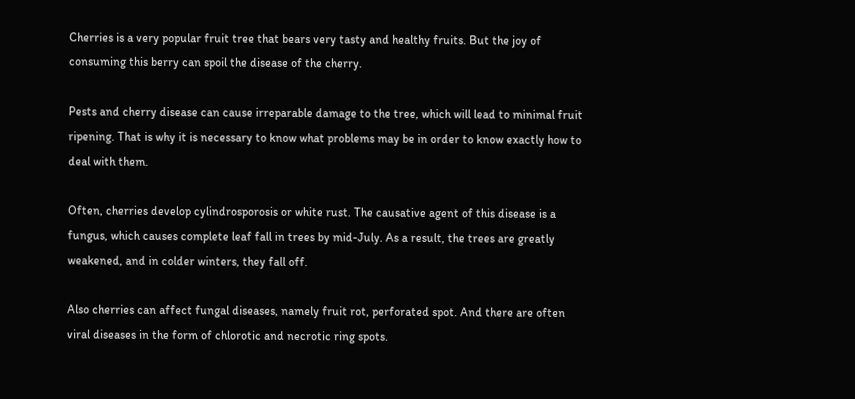Cherries is a very popular fruit tree that bears very tasty and healthy fruits. But the joy of consuming this berry can spoil the disease of the cherry.

Pests and cherry disease can cause irreparable damage to the tree, which will lead to minimal fruit ripening. That is why it is necessary to know what problems may be in order to know exactly how to deal with them.

Often, cherries develop cylindrosporosis or white rust. The causative agent of this disease is a fungus, which causes complete leaf fall in trees by mid-July. As a result, the trees are greatly weakened, and in colder winters, they fall off.

Also cherries can affect fungal diseases, namely fruit rot, perforated spot. And there are often viral diseases in the form of chlorotic and necrotic ring spots.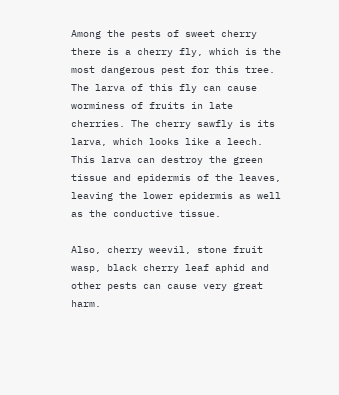Among the pests of sweet cherry there is a cherry fly, which is the most dangerous pest for this tree. The larva of this fly can cause worminess of fruits in late cherries. The cherry sawfly is its larva, which looks like a leech. This larva can destroy the green tissue and epidermis of the leaves, leaving the lower epidermis as well as the conductive tissue.

Also, cherry weevil, stone fruit wasp, black cherry leaf aphid and other pests can cause very great harm.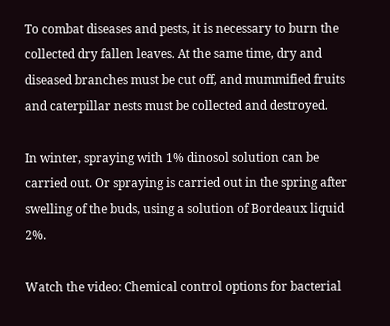To combat diseases and pests, it is necessary to burn the collected dry fallen leaves. At the same time, dry and diseased branches must be cut off, and mummified fruits and caterpillar nests must be collected and destroyed.

In winter, spraying with 1% dinosol solution can be carried out. Or spraying is carried out in the spring after swelling of the buds, using a solution of Bordeaux liquid 2%.

Watch the video: Chemical control options for bacterial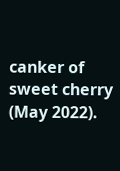canker of sweet cherry (May 2022).